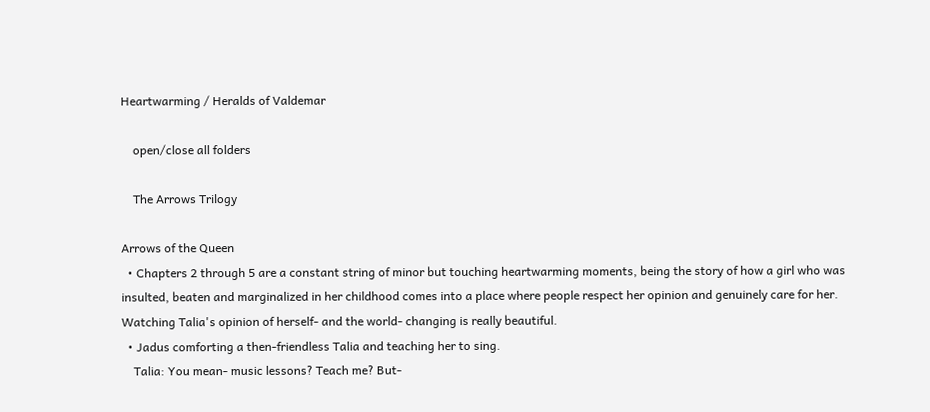Heartwarming / Heralds of Valdemar

    open/close all folders

    The Arrows Trilogy

Arrows of the Queen
  • Chapters 2 through 5 are a constant string of minor but touching heartwarming moments, being the story of how a girl who was insulted, beaten and marginalized in her childhood comes into a place where people respect her opinion and genuinely care for her. Watching Talia's opinion of herself- and the world- changing is really beautiful.
  • Jadus comforting a then-friendless Talia and teaching her to sing.
    Talia: You mean- music lessons? Teach me? But-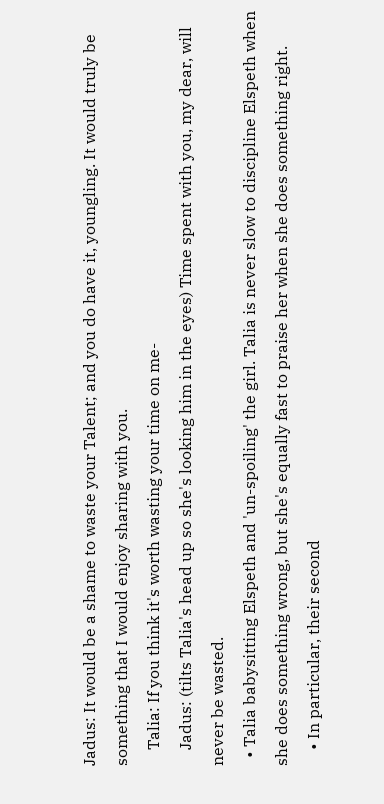Jadus: It would be a shame to waste your Talent; and you do have it, youngling. It would truly be something that I would enjoy sharing with you.
    Talia: If you think it's worth wasting your time on me-
    Jadus: (tilts Talia's head up so she's looking him in the eyes) Time spent with you, my dear, will never be wasted.
  • Talia babysitting Elspeth and 'un-spoiling' the girl. Talia is never slow to discipline Elspeth when she does something wrong, but she's equally fast to praise her when she does something right.
    • In particular, their second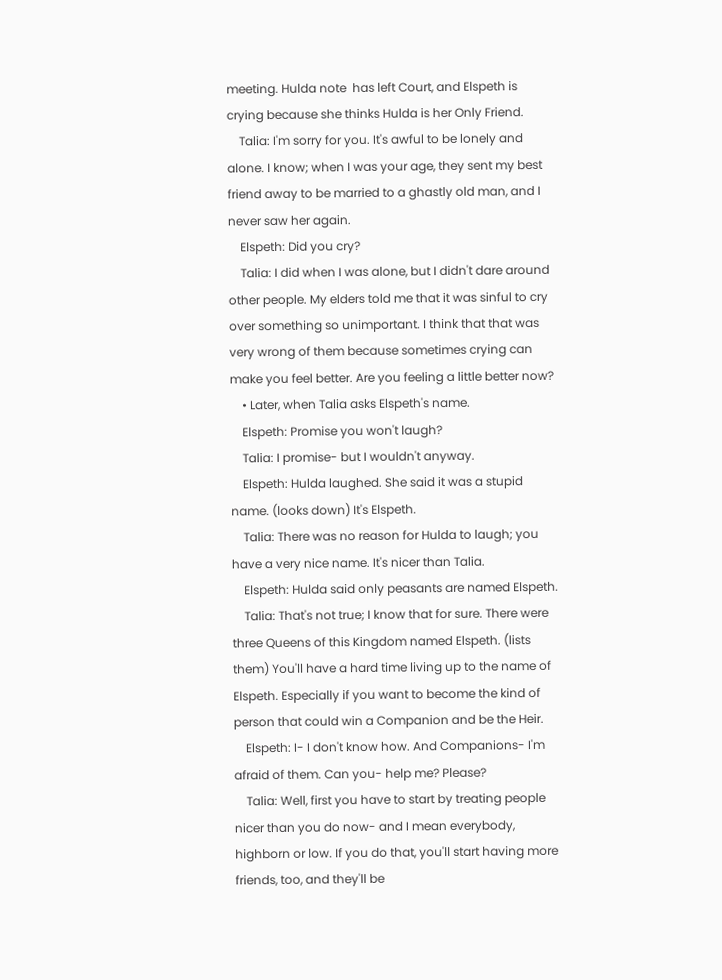meeting. Hulda note  has left Court, and Elspeth is crying because she thinks Hulda is her Only Friend.
    Talia: I'm sorry for you. It's awful to be lonely and alone. I know; when I was your age, they sent my best friend away to be married to a ghastly old man, and I never saw her again.
    Elspeth: Did you cry?
    Talia: I did when I was alone, but I didn't dare around other people. My elders told me that it was sinful to cry over something so unimportant. I think that that was very wrong of them because sometimes crying can make you feel better. Are you feeling a little better now?
    • Later, when Talia asks Elspeth's name.
    Elspeth: Promise you won't laugh?
    Talia: I promise- but I wouldn't anyway.
    Elspeth: Hulda laughed. She said it was a stupid name. (looks down) It's Elspeth.
    Talia: There was no reason for Hulda to laugh; you have a very nice name. It's nicer than Talia.
    Elspeth: Hulda said only peasants are named Elspeth.
    Talia: That's not true; I know that for sure. There were three Queens of this Kingdom named Elspeth. (lists them) You'll have a hard time living up to the name of Elspeth. Especially if you want to become the kind of person that could win a Companion and be the Heir.
    Elspeth: I- I don't know how. And Companions- I'm afraid of them. Can you- help me? Please?
    Talia: Well, first you have to start by treating people nicer than you do now- and I mean everybody, highborn or low. If you do that, you'll start having more friends, too, and they'll be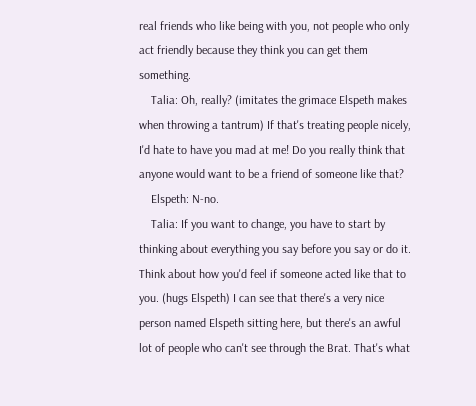real friends who like being with you, not people who only act friendly because they think you can get them something.
    Talia: Oh, really? (imitates the grimace Elspeth makes when throwing a tantrum) If that's treating people nicely, I'd hate to have you mad at me! Do you really think that anyone would want to be a friend of someone like that?
    Elspeth: N-no.
    Talia: If you want to change, you have to start by thinking about everything you say before you say or do it. Think about how you'd feel if someone acted like that to you. (hugs Elspeth) I can see that there's a very nice person named Elspeth sitting here, but there's an awful lot of people who can't see through the Brat. That's what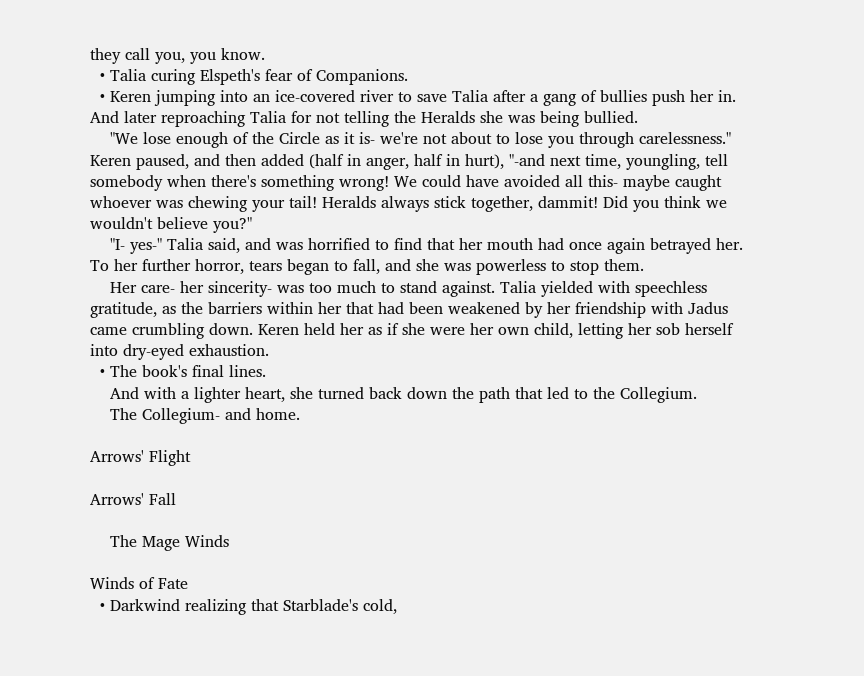they call you, you know.
  • Talia curing Elspeth's fear of Companions.
  • Keren jumping into an ice-covered river to save Talia after a gang of bullies push her in. And later reproaching Talia for not telling the Heralds she was being bullied.
    "We lose enough of the Circle as it is- we're not about to lose you through carelessness." Keren paused, and then added (half in anger, half in hurt), "-and next time, youngling, tell somebody when there's something wrong! We could have avoided all this- maybe caught whoever was chewing your tail! Heralds always stick together, dammit! Did you think we wouldn't believe you?"
    "I- yes-" Talia said, and was horrified to find that her mouth had once again betrayed her. To her further horror, tears began to fall, and she was powerless to stop them.
    Her care- her sincerity- was too much to stand against. Talia yielded with speechless gratitude, as the barriers within her that had been weakened by her friendship with Jadus came crumbling down. Keren held her as if she were her own child, letting her sob herself into dry-eyed exhaustion.
  • The book's final lines.
    And with a lighter heart, she turned back down the path that led to the Collegium.
    The Collegium- and home.

Arrows' Flight

Arrows' Fall

    The Mage Winds

Winds of Fate
  • Darkwind realizing that Starblade's cold,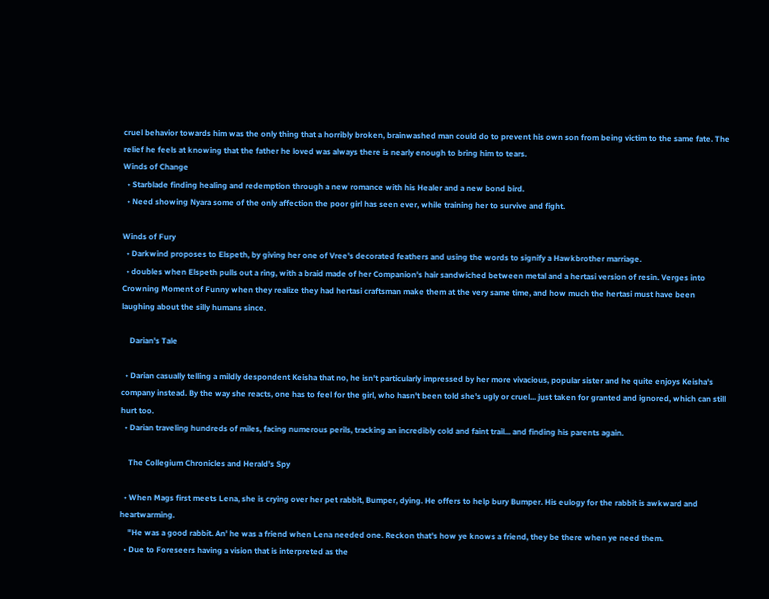cruel behavior towards him was the only thing that a horribly broken, brainwashed man could do to prevent his own son from being victim to the same fate. The relief he feels at knowing that the father he loved was always there is nearly enough to bring him to tears.
Winds of Change
  • Starblade finding healing and redemption through a new romance with his Healer and a new bond bird.
  • Need showing Nyara some of the only affection the poor girl has seen ever, while training her to survive and fight.

Winds of Fury
  • Darkwind proposes to Elspeth, by giving her one of Vree's decorated feathers and using the words to signify a Hawkbrother marriage.
  • doubles when Elspeth pulls out a ring, with a braid made of her Companion's hair sandwiched between metal and a hertasi version of resin. Verges into Crowning Moment of Funny when they realize they had hertasi craftsman make them at the very same time, and how much the hertasi must have been laughing about the silly humans since.

    Darian's Tale

  • Darian casually telling a mildly despondent Keisha that no, he isn't particularly impressed by her more vivacious, popular sister and he quite enjoys Keisha's company instead. By the way she reacts, one has to feel for the girl, who hasn't been told she's ugly or cruel... just taken for granted and ignored, which can still hurt too.
  • Darian traveling hundreds of miles, facing numerous perils, tracking an incredibly cold and faint trail... and finding his parents again.

    The Collegium Chronicles and Herald's Spy

  • When Mags first meets Lena, she is crying over her pet rabbit, Bumper, dying. He offers to help bury Bumper. His eulogy for the rabbit is awkward and heartwarming.
    "He was a good rabbit. An' he was a friend when Lena needed one. Reckon that's how ye knows a friend, they be there when ye need them.
  • Due to Foreseers having a vision that is interpreted as the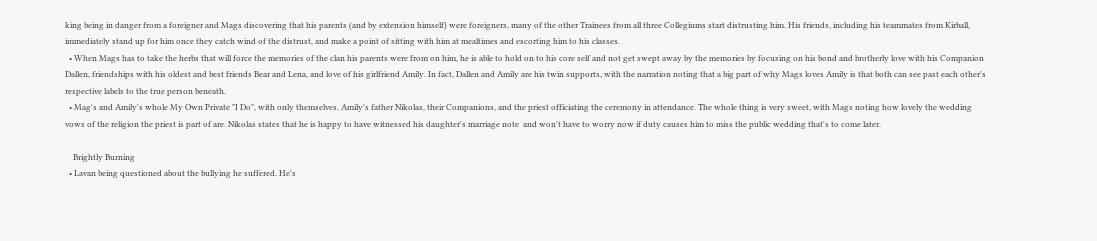king being in danger from a foreigner and Mags discovering that his parents (and by extension himself) were foreigners, many of the other Trainees from all three Collegiums start distrusting him. His friends, including his teammates from Kirball, immediately stand up for him once they catch wind of the distrust, and make a point of sitting with him at mealtimes and escorting him to his classes.
  • When Mags has to take the herbs that will force the memories of the clan his parents were from on him, he is able to hold on to his core self and not get swept away by the memories by focusing on his bond and brotherly love with his Companion Dallen, friendships with his oldest and best friends Bear and Lena, and love of his girlfriend Amily. In fact, Dallen and Amily are his twin supports, with the narration noting that a big part of why Mags loves Amily is that both can see past each other's respective labels to the true person beneath.
  • Mag's and Amily's whole My Own Private "I Do", with only themselves, Amily's father Nikolas, their Companions, and the priest officiating the ceremony in attendance. The whole thing is very sweet, with Mags noting how lovely the wedding vows of the religion the priest is part of are. Nikolas states that he is happy to have witnessed his daughter's marriage note  and won't have to worry now if duty causes him to miss the public wedding that's to come later.

    Brightly Burning
  • Lavan being questioned about the bullying he suffered. He's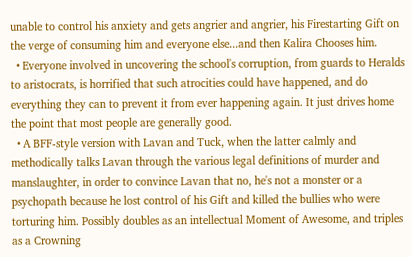unable to control his anxiety and gets angrier and angrier, his Firestarting Gift on the verge of consuming him and everyone else...and then Kalira Chooses him.
  • Everyone involved in uncovering the school's corruption, from guards to Heralds to aristocrats, is horrified that such atrocities could have happened, and do everything they can to prevent it from ever happening again. It just drives home the point that most people are generally good.
  • A BFF-style version with Lavan and Tuck, when the latter calmly and methodically talks Lavan through the various legal definitions of murder and manslaughter, in order to convince Lavan that no, he's not a monster or a psychopath because he lost control of his Gift and killed the bullies who were torturing him. Possibly doubles as an intellectual Moment of Awesome, and triples as a Crowning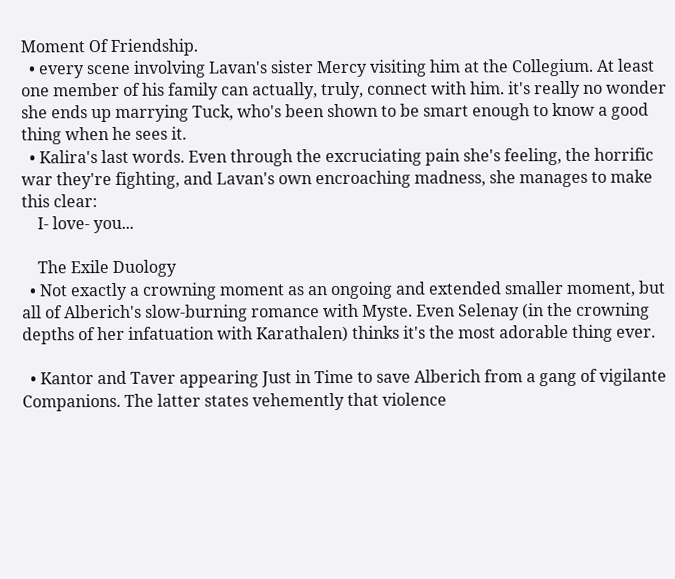Moment Of Friendship.
  • every scene involving Lavan's sister Mercy visiting him at the Collegium. At least one member of his family can actually, truly, connect with him. it's really no wonder she ends up marrying Tuck, who's been shown to be smart enough to know a good thing when he sees it.
  • Kalira's last words. Even through the excruciating pain she's feeling, the horrific war they're fighting, and Lavan's own encroaching madness, she manages to make this clear:
    I- love- you...

    The Exile Duology
  • Not exactly a crowning moment as an ongoing and extended smaller moment, but all of Alberich's slow-burning romance with Myste. Even Selenay (in the crowning depths of her infatuation with Karathalen) thinks it's the most adorable thing ever.

  • Kantor and Taver appearing Just in Time to save Alberich from a gang of vigilante Companions. The latter states vehemently that violence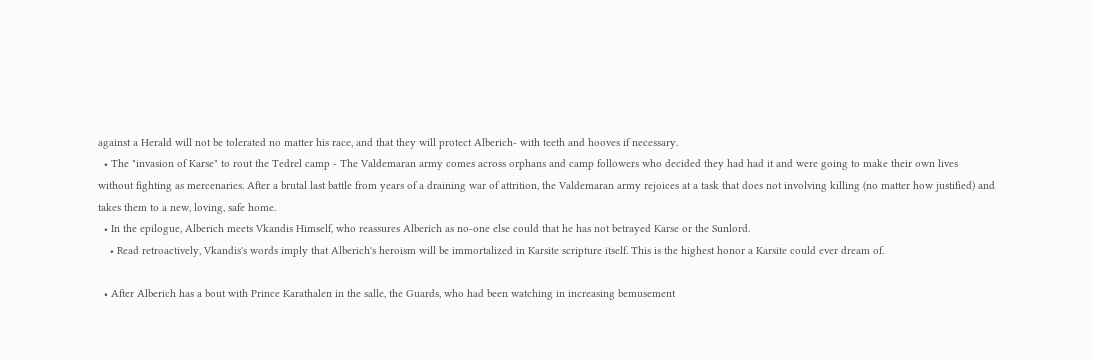against a Herald will not be tolerated no matter his race, and that they will protect Alberich- with teeth and hooves if necessary.
  • The "invasion of Karse" to rout the Tedrel camp - The Valdemaran army comes across orphans and camp followers who decided they had had it and were going to make their own lives without fighting as mercenaries. After a brutal last battle from years of a draining war of attrition, the Valdemaran army rejoices at a task that does not involving killing (no matter how justified) and takes them to a new, loving, safe home.
  • In the epilogue, Alberich meets Vkandis Himself, who reassures Alberich as no-one else could that he has not betrayed Karse or the Sunlord.
    • Read retroactively, Vkandis's words imply that Alberich's heroism will be immortalized in Karsite scripture itself. This is the highest honor a Karsite could ever dream of.

  • After Alberich has a bout with Prince Karathalen in the salle, the Guards, who had been watching in increasing bemusement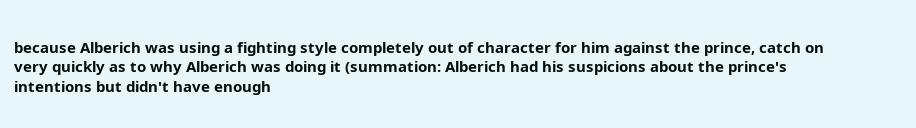because Alberich was using a fighting style completely out of character for him against the prince, catch on very quickly as to why Alberich was doing it (summation: Alberich had his suspicions about the prince's intentions but didn't have enough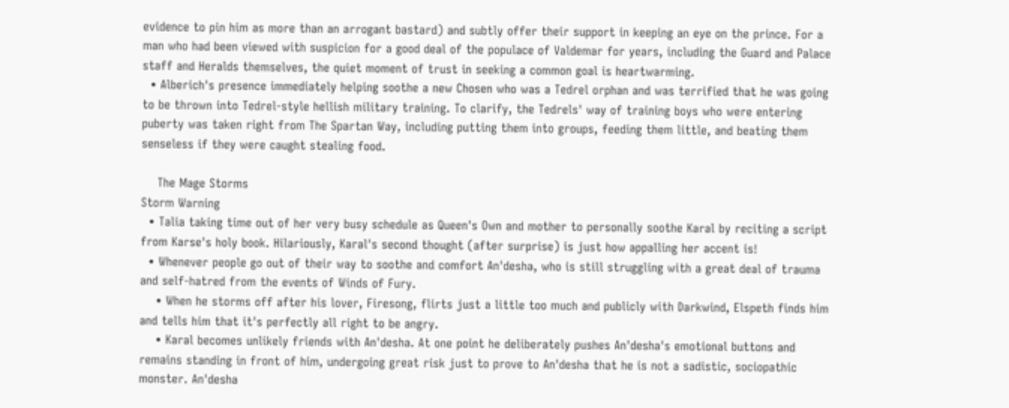evidence to pin him as more than an arrogant bastard) and subtly offer their support in keeping an eye on the prince. For a man who had been viewed with suspicion for a good deal of the populace of Valdemar for years, including the Guard and Palace staff and Heralds themselves, the quiet moment of trust in seeking a common goal is heartwarming.
  • Alberich's presence immediately helping soothe a new Chosen who was a Tedrel orphan and was terrified that he was going to be thrown into Tedrel-style hellish military training. To clarify, the Tedrels' way of training boys who were entering puberty was taken right from The Spartan Way, including putting them into groups, feeding them little, and beating them senseless if they were caught stealing food.

    The Mage Storms
Storm Warning
  • Talia taking time out of her very busy schedule as Queen's Own and mother to personally soothe Karal by reciting a script from Karse's holy book. Hilariously, Karal's second thought (after surprise) is just how appalling her accent is!
  • Whenever people go out of their way to soothe and comfort An'desha, who is still struggling with a great deal of trauma and self-hatred from the events of Winds of Fury.
    • When he storms off after his lover, Firesong, flirts just a little too much and publicly with Darkwind, Elspeth finds him and tells him that it's perfectly all right to be angry.
    • Karal becomes unlikely friends with An'desha. At one point he deliberately pushes An'desha's emotional buttons and remains standing in front of him, undergoing great risk just to prove to An'desha that he is not a sadistic, sociopathic monster. An'desha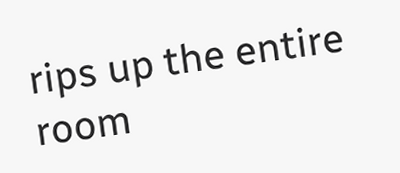rips up the entire room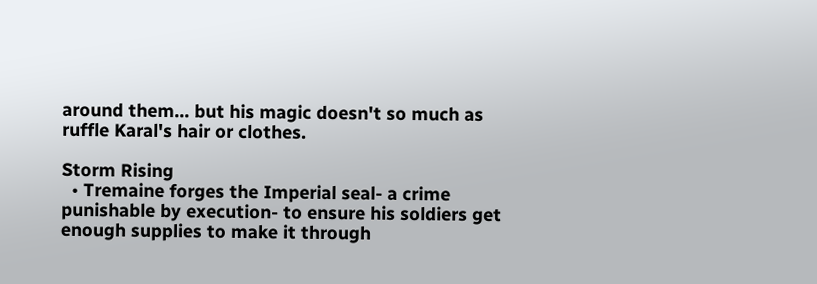around them... but his magic doesn't so much as ruffle Karal's hair or clothes.

Storm Rising
  • Tremaine forges the Imperial seal- a crime punishable by execution- to ensure his soldiers get enough supplies to make it through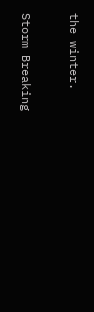the winter.

Storm Breaking